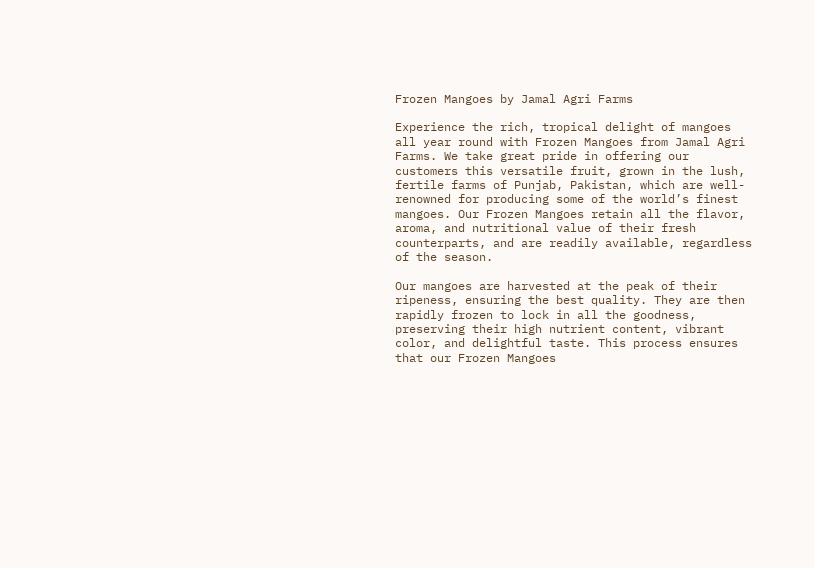Frozen Mangoes by Jamal Agri Farms

Experience the rich, tropical delight of mangoes all year round with Frozen Mangoes from Jamal Agri Farms. We take great pride in offering our customers this versatile fruit, grown in the lush, fertile farms of Punjab, Pakistan, which are well-renowned for producing some of the world’s finest mangoes. Our Frozen Mangoes retain all the flavor, aroma, and nutritional value of their fresh counterparts, and are readily available, regardless of the season.

Our mangoes are harvested at the peak of their ripeness, ensuring the best quality. They are then rapidly frozen to lock in all the goodness, preserving their high nutrient content, vibrant color, and delightful taste. This process ensures that our Frozen Mangoes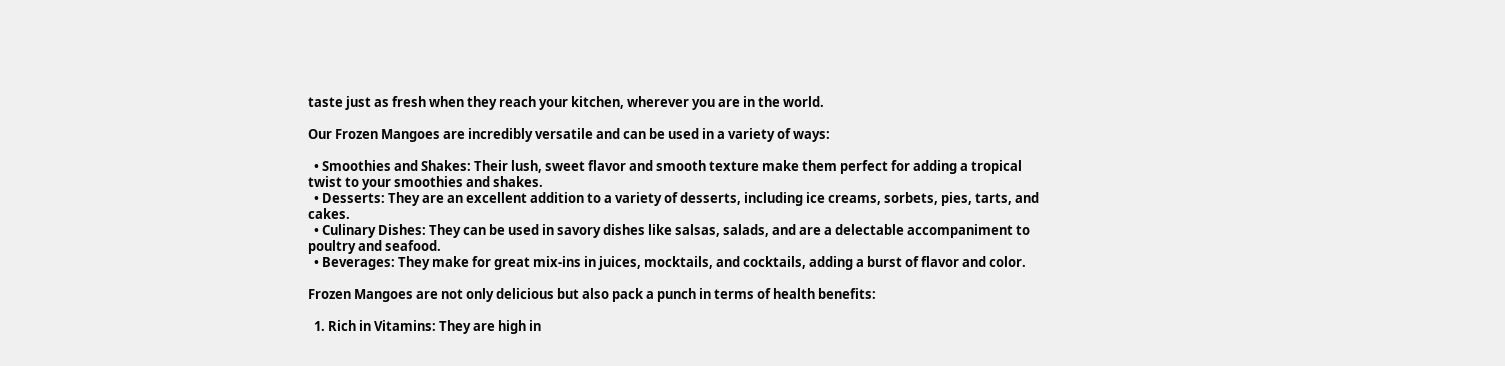taste just as fresh when they reach your kitchen, wherever you are in the world.

Our Frozen Mangoes are incredibly versatile and can be used in a variety of ways:

  • Smoothies and Shakes: Their lush, sweet flavor and smooth texture make them perfect for adding a tropical twist to your smoothies and shakes.
  • Desserts: They are an excellent addition to a variety of desserts, including ice creams, sorbets, pies, tarts, and cakes.
  • Culinary Dishes: They can be used in savory dishes like salsas, salads, and are a delectable accompaniment to poultry and seafood.
  • Beverages: They make for great mix-ins in juices, mocktails, and cocktails, adding a burst of flavor and color.

Frozen Mangoes are not only delicious but also pack a punch in terms of health benefits:

  1. Rich in Vitamins: They are high in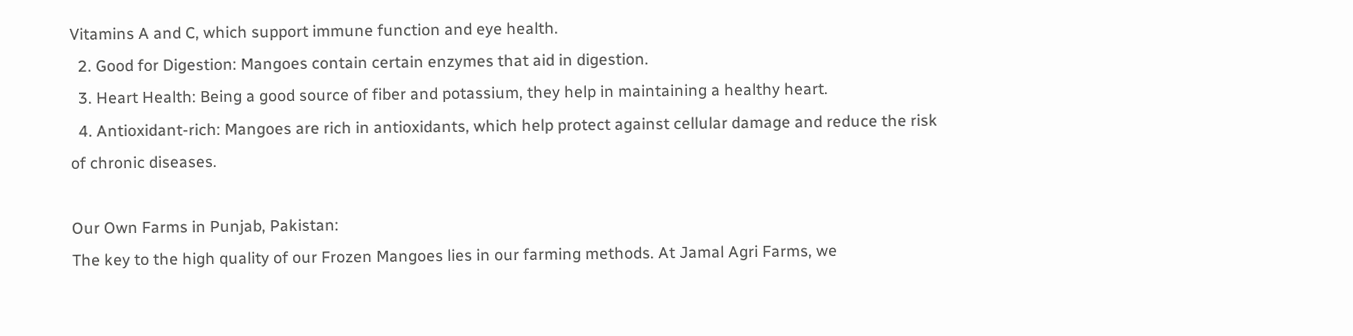Vitamins A and C, which support immune function and eye health.
  2. Good for Digestion: Mangoes contain certain enzymes that aid in digestion.
  3. Heart Health: Being a good source of fiber and potassium, they help in maintaining a healthy heart.
  4. Antioxidant-rich: Mangoes are rich in antioxidants, which help protect against cellular damage and reduce the risk of chronic diseases.

Our Own Farms in Punjab, Pakistan:
The key to the high quality of our Frozen Mangoes lies in our farming methods. At Jamal Agri Farms, we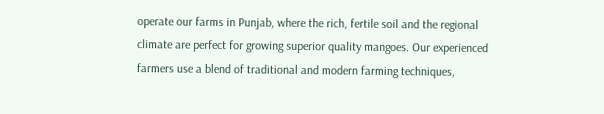operate our farms in Punjab, where the rich, fertile soil and the regional climate are perfect for growing superior quality mangoes. Our experienced farmers use a blend of traditional and modern farming techniques,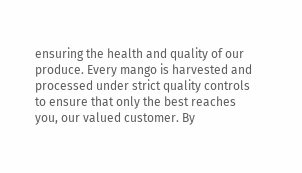ensuring the health and quality of our produce. Every mango is harvested and processed under strict quality controls to ensure that only the best reaches you, our valued customer. By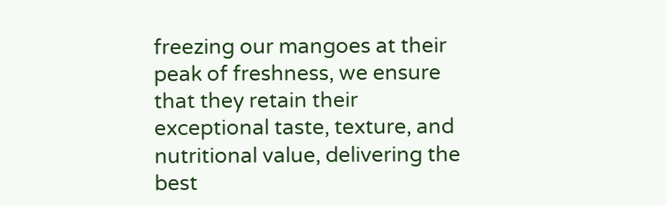freezing our mangoes at their peak of freshness, we ensure that they retain their exceptional taste, texture, and nutritional value, delivering the best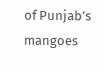of Punjab’s mangoes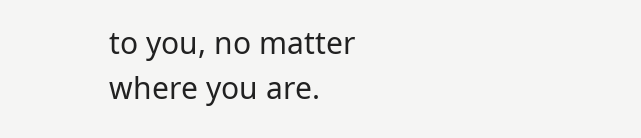to you, no matter where you are.